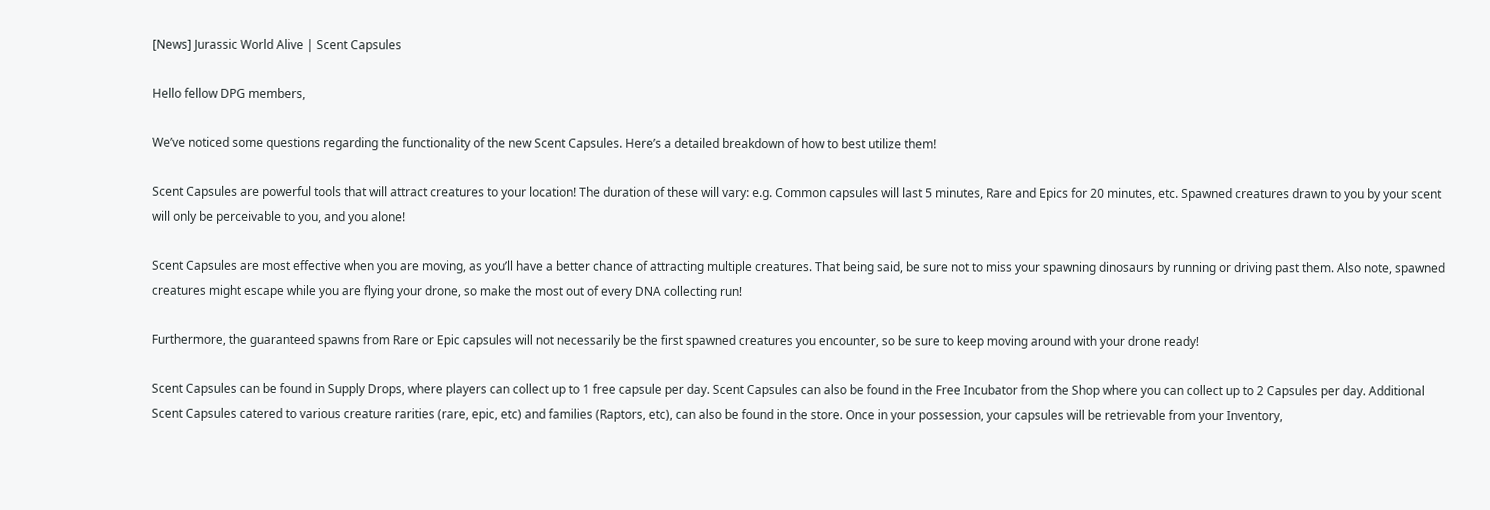[News] Jurassic World Alive | Scent Capsules

Hello fellow DPG members,

We’ve noticed some questions regarding the functionality of the new Scent Capsules. Here’s a detailed breakdown of how to best utilize them!

Scent Capsules are powerful tools that will attract creatures to your location! The duration of these will vary: e.g. Common capsules will last 5 minutes, Rare and Epics for 20 minutes, etc. Spawned creatures drawn to you by your scent will only be perceivable to you, and you alone!

Scent Capsules are most effective when you are moving, as you’ll have a better chance of attracting multiple creatures. That being said, be sure not to miss your spawning dinosaurs by running or driving past them. Also note, spawned creatures might escape while you are flying your drone, so make the most out of every DNA collecting run!

Furthermore, the guaranteed spawns from Rare or Epic capsules will not necessarily be the first spawned creatures you encounter, so be sure to keep moving around with your drone ready!

Scent Capsules can be found in Supply Drops, where players can collect up to 1 free capsule per day. Scent Capsules can also be found in the Free Incubator from the Shop where you can collect up to 2 Capsules per day. Additional Scent Capsules catered to various creature rarities (rare, epic, etc) and families (Raptors, etc), can also be found in the store. Once in your possession, your capsules will be retrievable from your Inventory,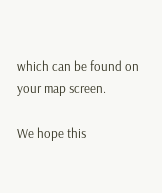which can be found on your map screen.

We hope this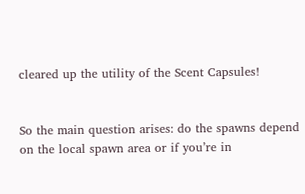cleared up the utility of the Scent Capsules!


So the main question arises: do the spawns depend on the local spawn area or if you’re in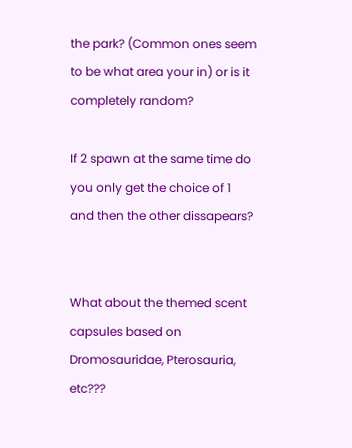the park? (Common ones seem to be what area your in) or is it completely random?

If 2 spawn at the same time do you only get the choice of 1 and then the other dissapears?


What about the themed scent capsules based on Dromosauridae, Pterosauria, etc???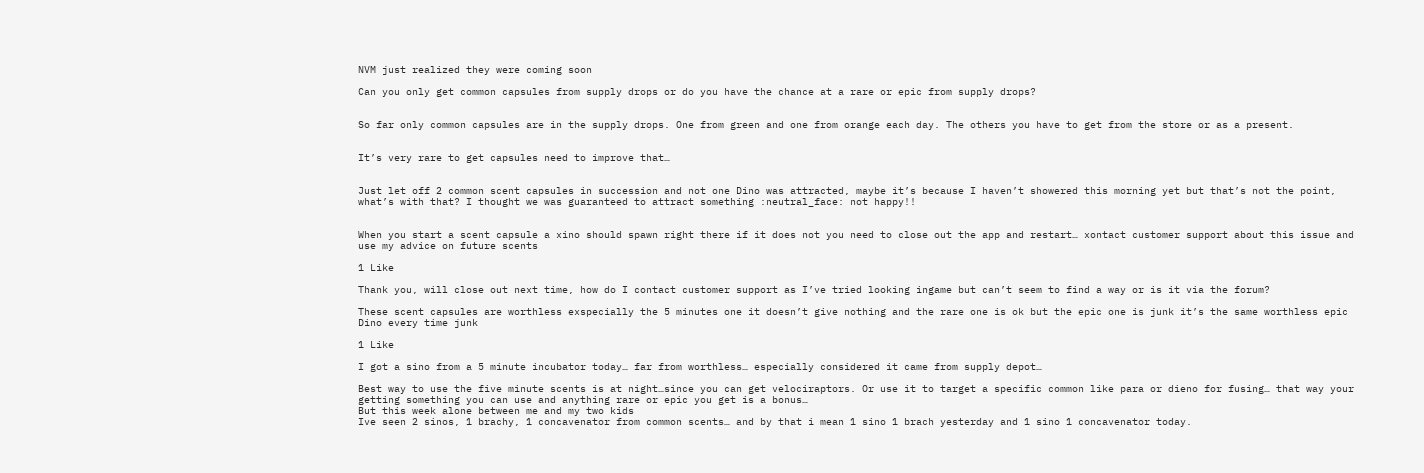NVM just realized they were coming soon

Can you only get common capsules from supply drops or do you have the chance at a rare or epic from supply drops?


So far only common capsules are in the supply drops. One from green and one from orange each day. The others you have to get from the store or as a present.


It’s very rare to get capsules need to improve that…


Just let off 2 common scent capsules in succession and not one Dino was attracted, maybe it’s because I haven’t showered this morning yet but that’s not the point, what’s with that? I thought we was guaranteed to attract something :neutral_face: not happy!!


When you start a scent capsule a xino should spawn right there if it does not you need to close out the app and restart… xontact customer support about this issue and use my advice on future scents

1 Like

Thank you, will close out next time, how do I contact customer support as I’ve tried looking ingame but can’t seem to find a way or is it via the forum?

These scent capsules are worthless exspecially the 5 minutes one it doesn’t give nothing and the rare one is ok but the epic one is junk it’s the same worthless epic Dino every time junk

1 Like

I got a sino from a 5 minute incubator today… far from worthless… especially considered it came from supply depot…

Best way to use the five minute scents is at night…since you can get velociraptors. Or use it to target a specific common like para or dieno for fusing… that way your getting something you can use and anything rare or epic you get is a bonus…
But this week alone between me and my two kids
Ive seen 2 sinos, 1 brachy, 1 concavenator from common scents… and by that i mean 1 sino 1 brach yesterday and 1 sino 1 concavenator today.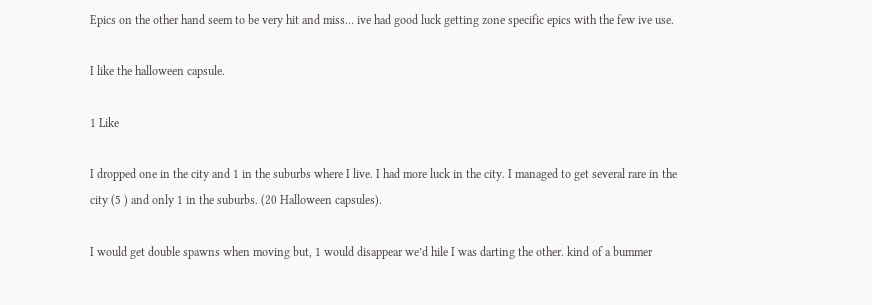Epics on the other hand seem to be very hit and miss… ive had good luck getting zone specific epics with the few ive use.

I like the halloween capsule.

1 Like

I dropped one in the city and 1 in the suburbs where I live. I had more luck in the city. I managed to get several rare in the city (5 ) and only 1 in the suburbs. (20 Halloween capsules).

I would get double spawns when moving but, 1 would disappear we’d hile I was darting the other. kind of a bummer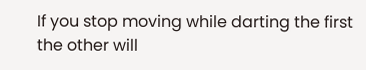If you stop moving while darting the first the other will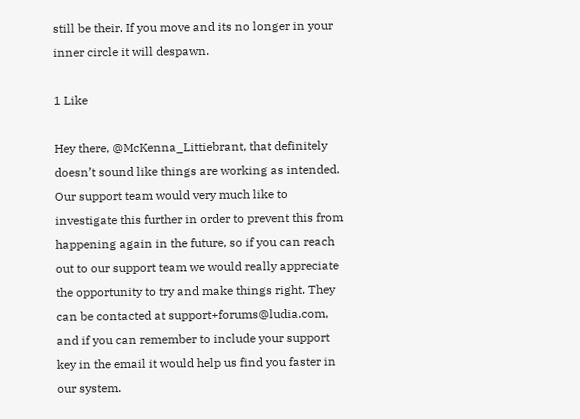still be their. If you move and its no longer in your inner circle it will despawn.

1 Like

Hey there, @McKenna_Littiebrant, that definitely doesn’t sound like things are working as intended. Our support team would very much like to investigate this further in order to prevent this from happening again in the future, so if you can reach out to our support team we would really appreciate the opportunity to try and make things right. They can be contacted at support+forums@ludia.com, and if you can remember to include your support key in the email it would help us find you faster in our system.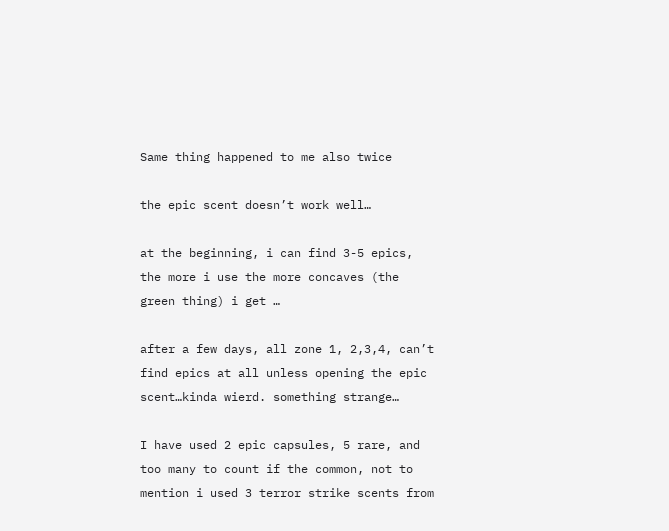Same thing happened to me also twice

the epic scent doesn’t work well…

at the beginning, i can find 3-5 epics, the more i use the more concaves (the green thing) i get …

after a few days, all zone 1, 2,3,4, can’t find epics at all unless opening the epic scent…kinda wierd. something strange…

I have used 2 epic capsules, 5 rare, and too many to count if the common, not to mention i used 3 terror strike scents from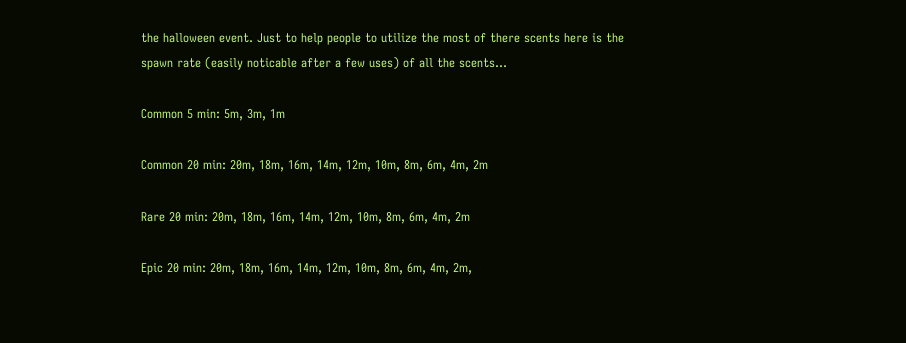the halloween event. Just to help people to utilize the most of there scents here is the spawn rate (easily noticable after a few uses) of all the scents…

Common 5 min: 5m, 3m, 1m

Common 20 min: 20m, 18m, 16m, 14m, 12m, 10m, 8m, 6m, 4m, 2m

Rare 20 min: 20m, 18m, 16m, 14m, 12m, 10m, 8m, 6m, 4m, 2m

Epic 20 min: 20m, 18m, 16m, 14m, 12m, 10m, 8m, 6m, 4m, 2m,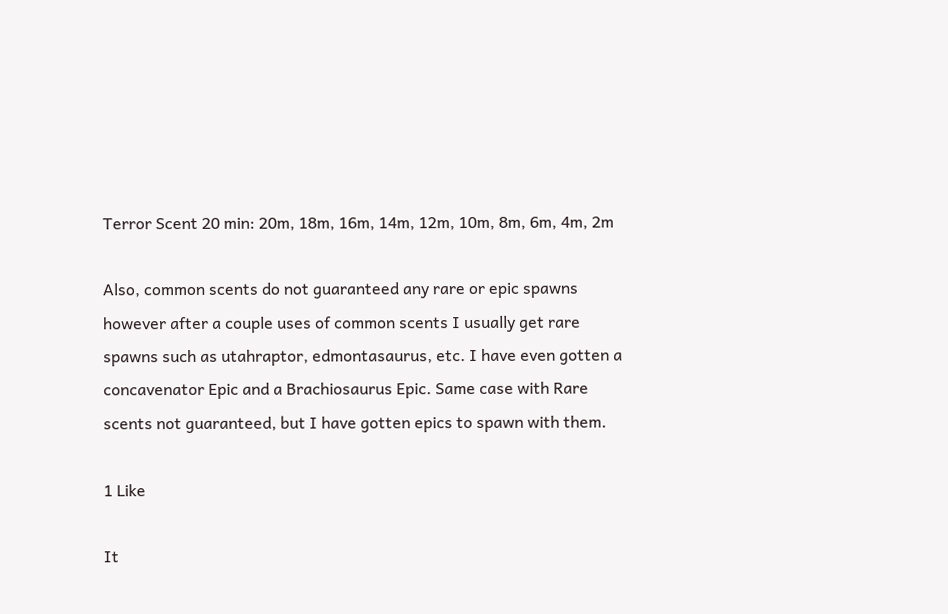Terror Scent 20 min: 20m, 18m, 16m, 14m, 12m, 10m, 8m, 6m, 4m, 2m

Also, common scents do not guaranteed any rare or epic spawns however after a couple uses of common scents I usually get rare spawns such as utahraptor, edmontasaurus, etc. I have even gotten a concavenator Epic and a Brachiosaurus Epic. Same case with Rare scents not guaranteed, but I have gotten epics to spawn with them.

1 Like

It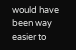would have been way easier to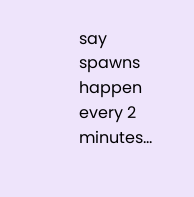say spawns happen every 2 minutes…